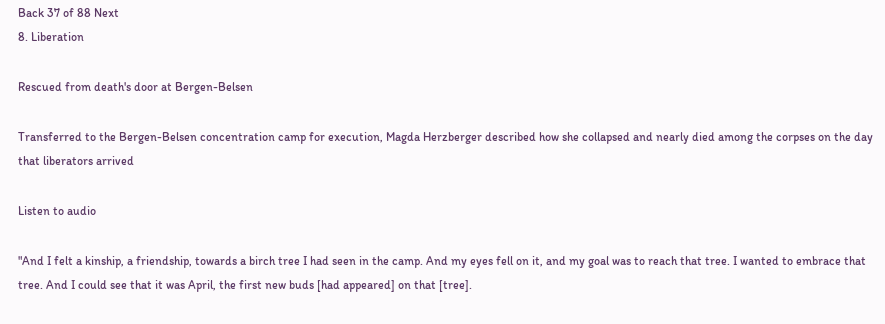Back 37 of 88 Next
8. Liberation

Rescued from death's door at Bergen-Belsen

Transferred to the Bergen-Belsen concentration camp for execution, Magda Herzberger described how she collapsed and nearly died among the corpses on the day that liberators arrived

Listen to audio

"And I felt a kinship, a friendship, towards a birch tree I had seen in the camp. And my eyes fell on it, and my goal was to reach that tree. I wanted to embrace that tree. And I could see that it was April, the first new buds [had appeared] on that [tree].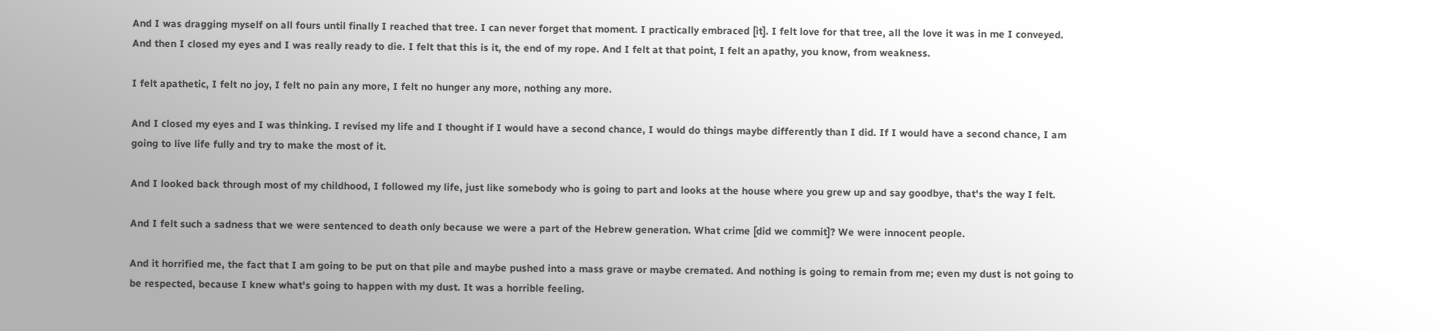And I was dragging myself on all fours until finally I reached that tree. I can never forget that moment. I practically embraced [it]. I felt love for that tree, all the love it was in me I conveyed. And then I closed my eyes and I was really ready to die. I felt that this is it, the end of my rope. And I felt at that point, I felt an apathy, you know, from weakness.

I felt apathetic, I felt no joy, I felt no pain any more, I felt no hunger any more, nothing any more.

And I closed my eyes and I was thinking. I revised my life and I thought if I would have a second chance, I would do things maybe differently than I did. If I would have a second chance, I am going to live life fully and try to make the most of it.

And I looked back through most of my childhood, I followed my life, just like somebody who is going to part and looks at the house where you grew up and say goodbye, that's the way I felt.

And I felt such a sadness that we were sentenced to death only because we were a part of the Hebrew generation. What crime [did we commit]? We were innocent people.

And it horrified me, the fact that I am going to be put on that pile and maybe pushed into a mass grave or maybe cremated. And nothing is going to remain from me; even my dust is not going to be respected, because I knew what's going to happen with my dust. It was a horrible feeling.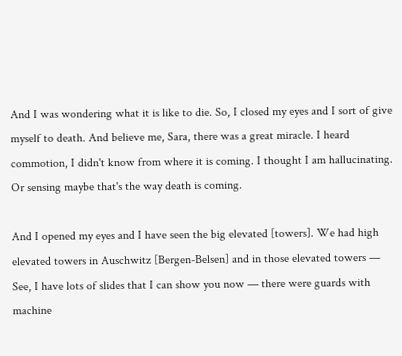And I was wondering what it is like to die. So, I closed my eyes and I sort of give myself to death. And believe me, Sara, there was a great miracle. I heard commotion, I didn't know from where it is coming. I thought I am hallucinating. Or sensing maybe that's the way death is coming.

And I opened my eyes and I have seen the big elevated [towers]. We had high elevated towers in Auschwitz [Bergen-Belsen] and in those elevated towers — See, I have lots of slides that I can show you now — there were guards with machine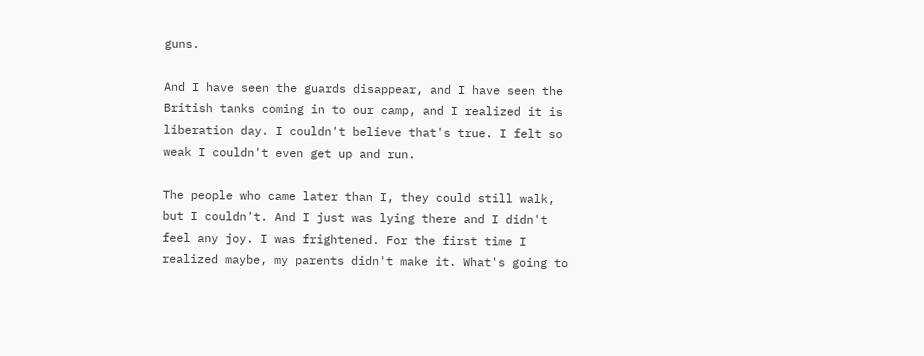guns.

And I have seen the guards disappear, and I have seen the British tanks coming in to our camp, and I realized it is liberation day. I couldn't believe that's true. I felt so weak I couldn't even get up and run.

The people who came later than I, they could still walk, but I couldn't. And I just was lying there and I didn't feel any joy. I was frightened. For the first time I realized maybe, my parents didn't make it. What's going to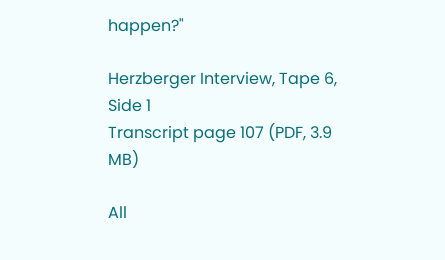happen?"

Herzberger Interview, Tape 6, Side 1
Transcript page 107 (PDF, 3.9 MB)

All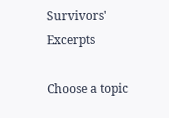Survivors' Excerpts

Choose a topic